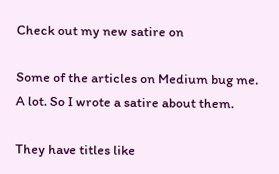Check out my new satire on

Some of the articles on Medium bug me. A lot. So I wrote a satire about them.

They have titles like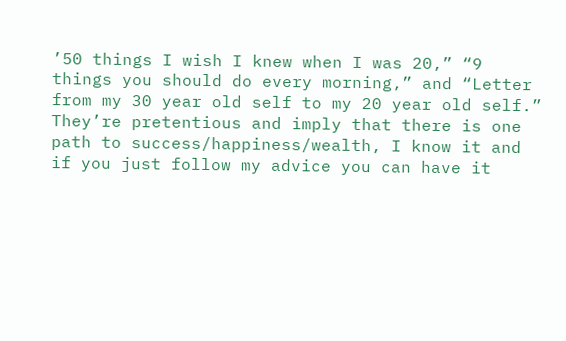’50 things I wish I knew when I was 20,” “9 things you should do every morning,” and “Letter from my 30 year old self to my 20 year old self.” They’re pretentious and imply that there is one path to success/happiness/wealth, I know it and if you just follow my advice you can have it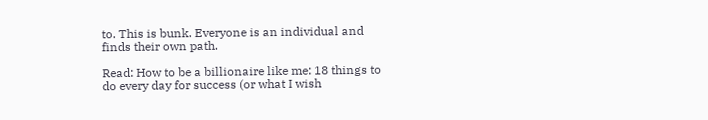to. This is bunk. Everyone is an individual and finds their own path.

Read: How to be a billionaire like me: 18 things to do every day for success (or what I wish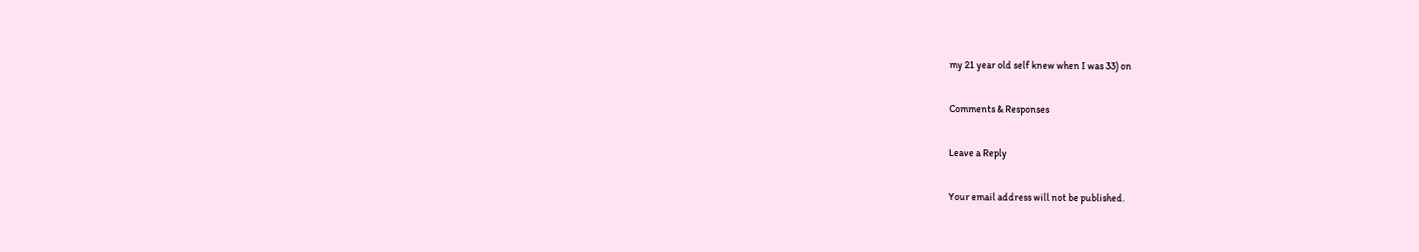my 21 year old self knew when I was 33) on

Comments & Responses

Leave a Reply

Your email address will not be published.